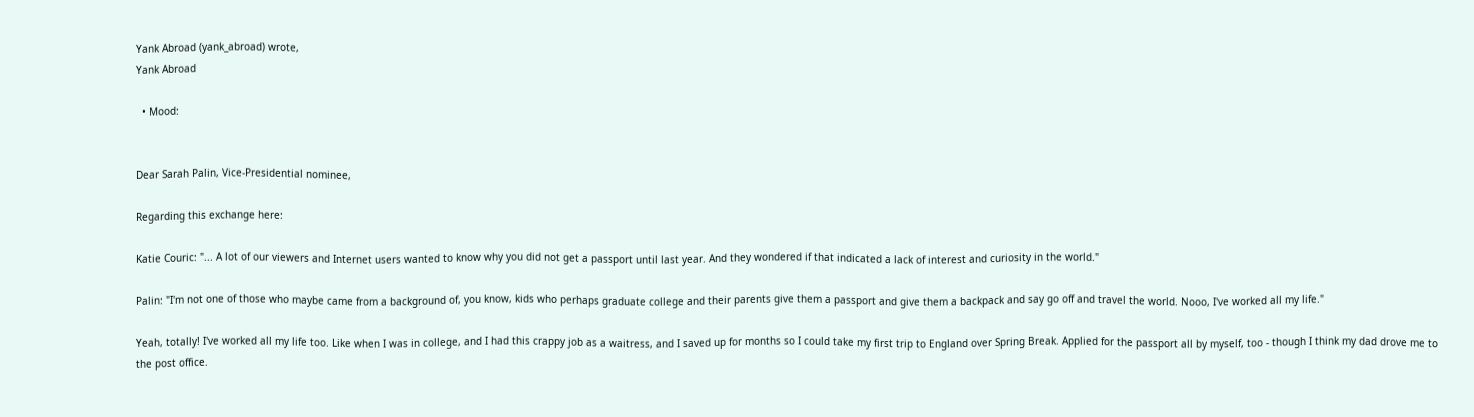Yank Abroad (yank_abroad) wrote,
Yank Abroad

  • Mood:


Dear Sarah Palin, Vice-Presidential nominee,

Regarding this exchange here:

Katie Couric: "... A lot of our viewers and Internet users wanted to know why you did not get a passport until last year. And they wondered if that indicated a lack of interest and curiosity in the world."

Palin: "I'm not one of those who maybe came from a background of, you know, kids who perhaps graduate college and their parents give them a passport and give them a backpack and say go off and travel the world. Nooo, I've worked all my life."

Yeah, totally! I've worked all my life too. Like when I was in college, and I had this crappy job as a waitress, and I saved up for months so I could take my first trip to England over Spring Break. Applied for the passport all by myself, too - though I think my dad drove me to the post office.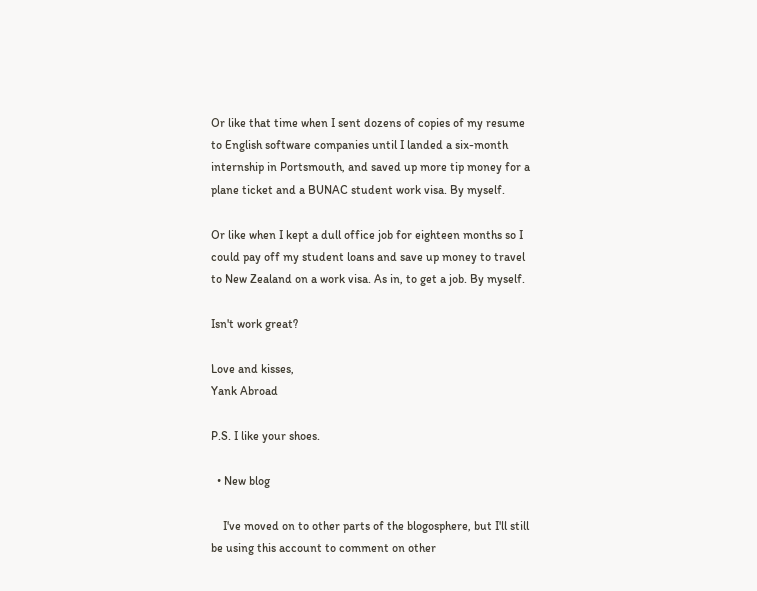Or like that time when I sent dozens of copies of my resume to English software companies until I landed a six-month internship in Portsmouth, and saved up more tip money for a plane ticket and a BUNAC student work visa. By myself.

Or like when I kept a dull office job for eighteen months so I could pay off my student loans and save up money to travel to New Zealand on a work visa. As in, to get a job. By myself.

Isn't work great?

Love and kisses,
Yank Abroad

P.S. I like your shoes.

  • New blog

    I've moved on to other parts of the blogosphere, but I'll still be using this account to comment on other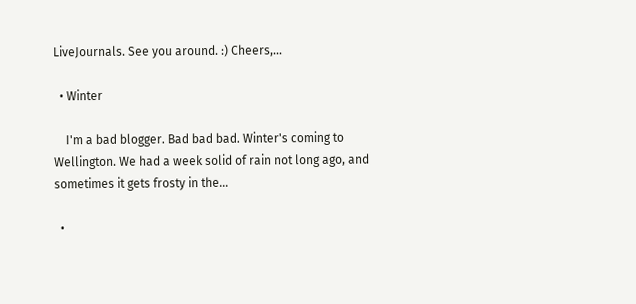LiveJournals. See you around. :) Cheers,…

  • Winter

    I'm a bad blogger. Bad bad bad. Winter's coming to Wellington. We had a week solid of rain not long ago, and sometimes it gets frosty in the…

  •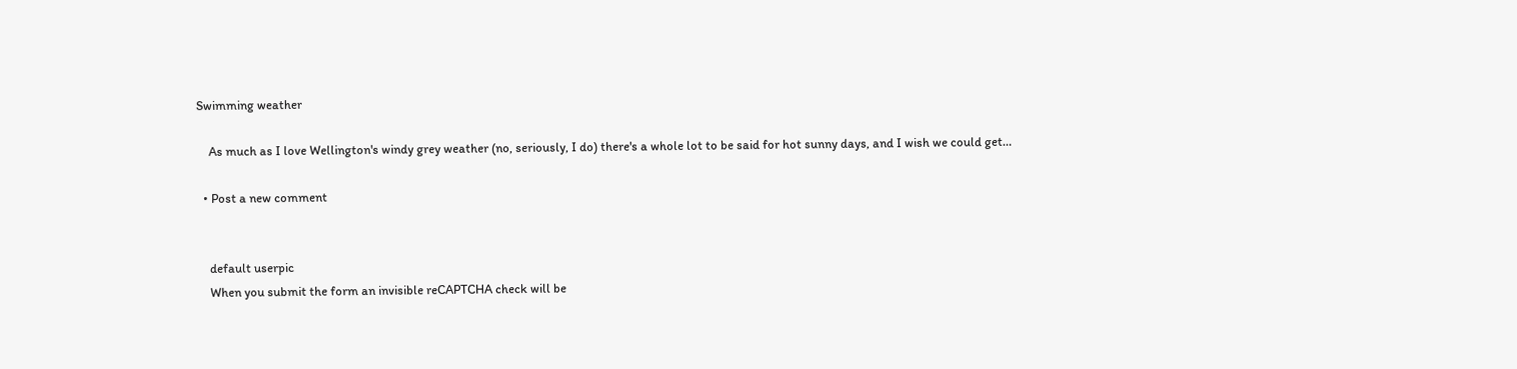Swimming weather

    As much as I love Wellington's windy grey weather (no, seriously, I do) there's a whole lot to be said for hot sunny days, and I wish we could get…

  • Post a new comment


    default userpic
    When you submit the form an invisible reCAPTCHA check will be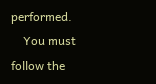performed.
    You must follow the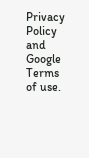Privacy Policy and Google Terms of use.